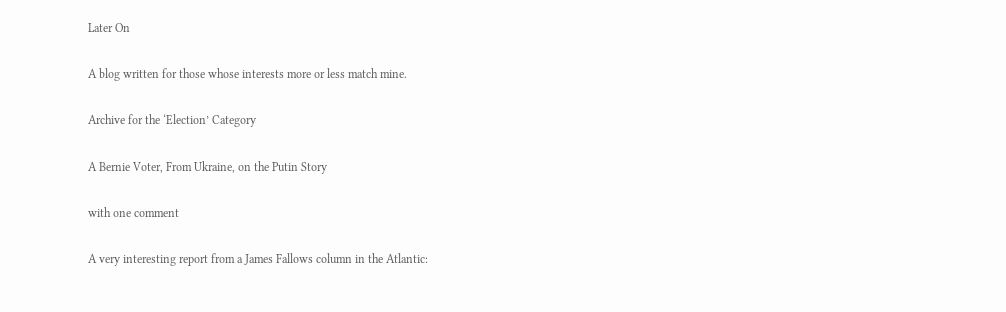Later On

A blog written for those whose interests more or less match mine.

Archive for the ‘Election’ Category

A Bernie Voter, From Ukraine, on the Putin Story

with one comment

A very interesting report from a James Fallows column in the Atlantic: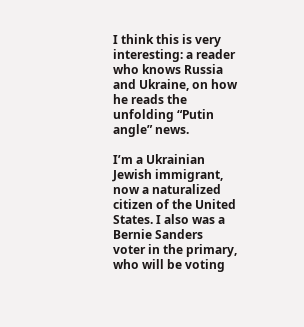I think this is very interesting: a reader who knows Russia and Ukraine, on how he reads the unfolding “Putin angle” news.

I’m a Ukrainian Jewish immigrant, now a naturalized citizen of the United States. I also was a Bernie Sanders voter in the primary, who will be voting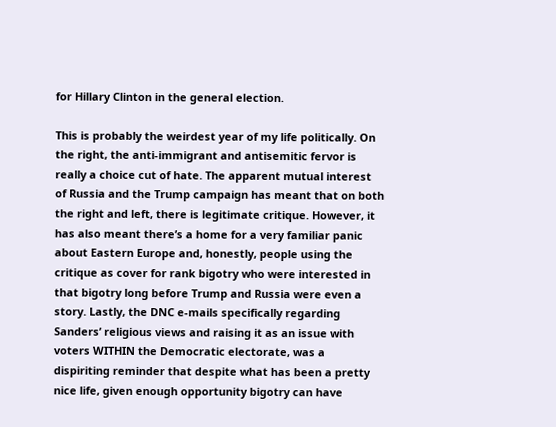for Hillary Clinton in the general election.

This is probably the weirdest year of my life politically. On the right, the anti-immigrant and antisemitic fervor is really a choice cut of hate. The apparent mutual interest of Russia and the Trump campaign has meant that on both the right and left, there is legitimate critique. However, it has also meant there’s a home for a very familiar panic about Eastern Europe and, honestly, people using the critique as cover for rank bigotry who were interested in that bigotry long before Trump and Russia were even a story. Lastly, the DNC e-mails specifically regarding Sanders’ religious views and raising it as an issue with voters WITHIN the Democratic electorate, was a dispiriting reminder that despite what has been a pretty nice life, given enough opportunity bigotry can have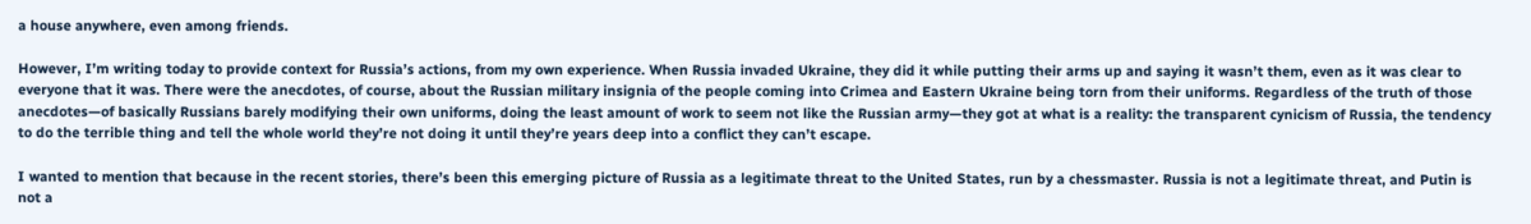a house anywhere, even among friends.

However, I’m writing today to provide context for Russia’s actions, from my own experience. When Russia invaded Ukraine, they did it while putting their arms up and saying it wasn’t them, even as it was clear to everyone that it was. There were the anecdotes, of course, about the Russian military insignia of the people coming into Crimea and Eastern Ukraine being torn from their uniforms. Regardless of the truth of those anecdotes—of basically Russians barely modifying their own uniforms, doing the least amount of work to seem not like the Russian army—they got at what is a reality: the transparent cynicism of Russia, the tendency to do the terrible thing and tell the whole world they’re not doing it until they’re years deep into a conflict they can’t escape.

I wanted to mention that because in the recent stories, there’s been this emerging picture of Russia as a legitimate threat to the United States, run by a chessmaster. Russia is not a legitimate threat, and Putin is not a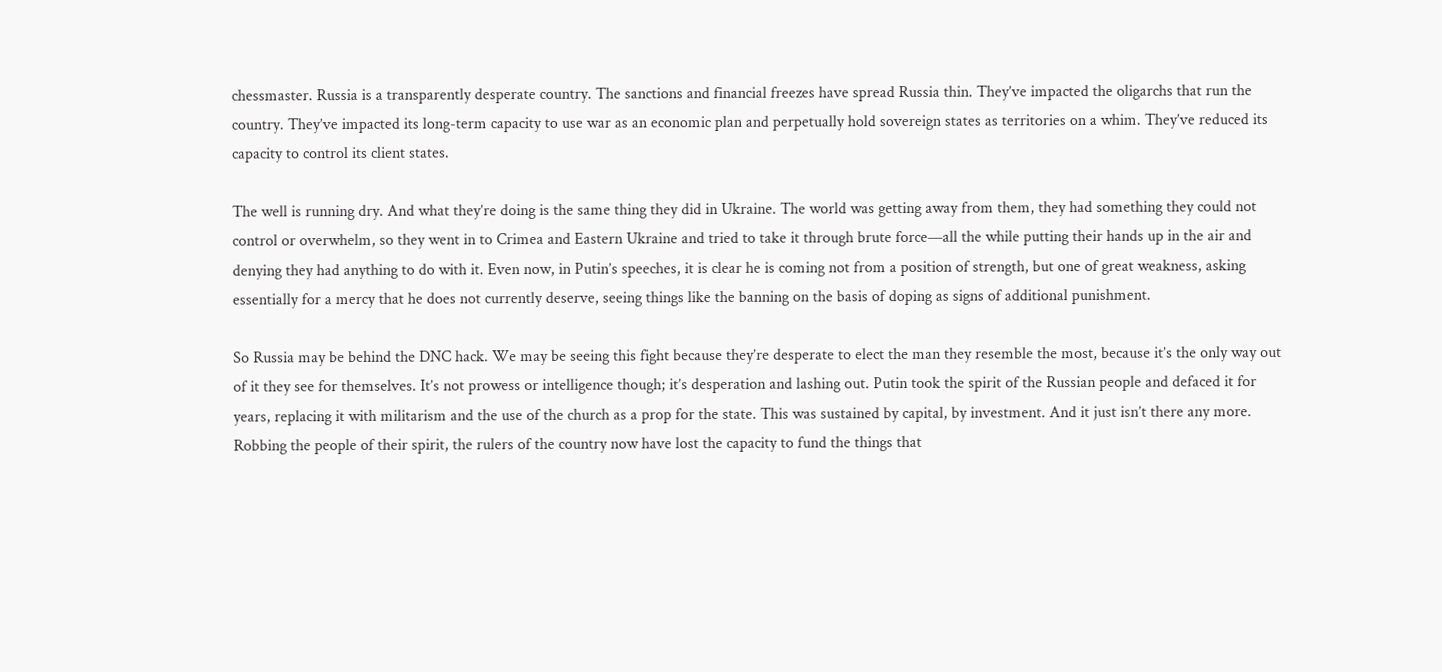chessmaster. Russia is a transparently desperate country. The sanctions and financial freezes have spread Russia thin. They’ve impacted the oligarchs that run the country. They’ve impacted its long-term capacity to use war as an economic plan and perpetually hold sovereign states as territories on a whim. They’ve reduced its capacity to control its client states.

The well is running dry. And what they’re doing is the same thing they did in Ukraine. The world was getting away from them, they had something they could not control or overwhelm, so they went in to Crimea and Eastern Ukraine and tried to take it through brute force—all the while putting their hands up in the air and denying they had anything to do with it. Even now, in Putin’s speeches, it is clear he is coming not from a position of strength, but one of great weakness, asking essentially for a mercy that he does not currently deserve, seeing things like the banning on the basis of doping as signs of additional punishment.

So Russia may be behind the DNC hack. We may be seeing this fight because they’re desperate to elect the man they resemble the most, because it’s the only way out of it they see for themselves. It’s not prowess or intelligence though; it’s desperation and lashing out. Putin took the spirit of the Russian people and defaced it for years, replacing it with militarism and the use of the church as a prop for the state. This was sustained by capital, by investment. And it just isn’t there any more. Robbing the people of their spirit, the rulers of the country now have lost the capacity to fund the things that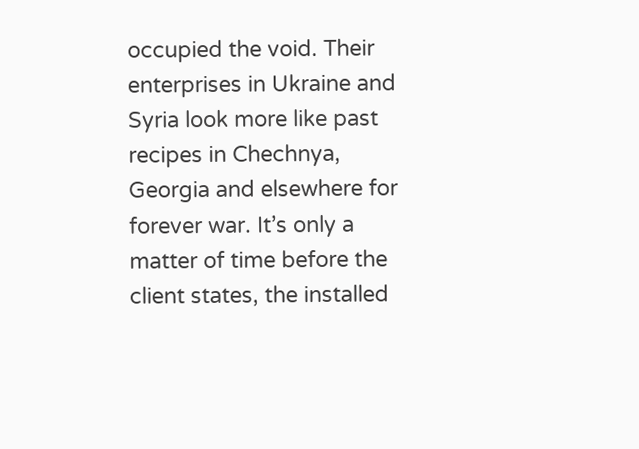occupied the void. Their enterprises in Ukraine and Syria look more like past recipes in Chechnya, Georgia and elsewhere for forever war. It’s only a matter of time before the client states, the installed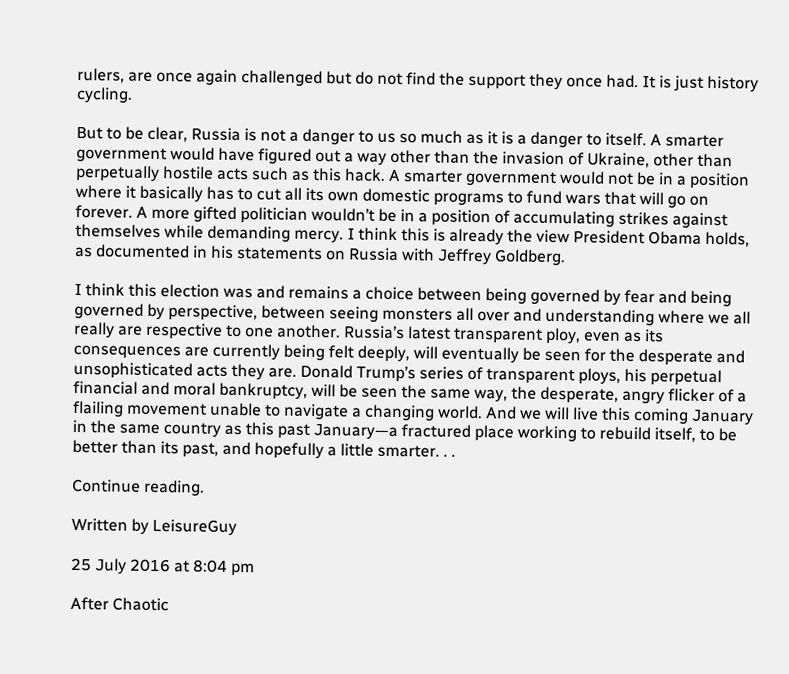rulers, are once again challenged but do not find the support they once had. It is just history cycling.

But to be clear, Russia is not a danger to us so much as it is a danger to itself. A smarter government would have figured out a way other than the invasion of Ukraine, other than perpetually hostile acts such as this hack. A smarter government would not be in a position where it basically has to cut all its own domestic programs to fund wars that will go on forever. A more gifted politician wouldn’t be in a position of accumulating strikes against themselves while demanding mercy. I think this is already the view President Obama holds, as documented in his statements on Russia with Jeffrey Goldberg.

I think this election was and remains a choice between being governed by fear and being governed by perspective, between seeing monsters all over and understanding where we all really are respective to one another. Russia’s latest transparent ploy, even as its consequences are currently being felt deeply, will eventually be seen for the desperate and unsophisticated acts they are. Donald Trump’s series of transparent ploys, his perpetual financial and moral bankruptcy, will be seen the same way, the desperate, angry flicker of a flailing movement unable to navigate a changing world. And we will live this coming January in the same country as this past January—a fractured place working to rebuild itself, to be better than its past, and hopefully a little smarter. . .

Continue reading.

Written by LeisureGuy

25 July 2016 at 8:04 pm

After Chaotic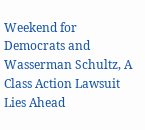Weekend for Democrats and Wasserman Schultz, A Class Action Lawsuit Lies Ahead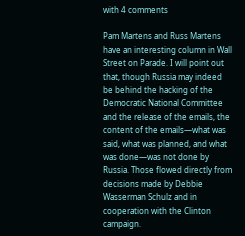with 4 comments

Pam Martens and Russ Martens have an interesting column in Wall Street on Parade. I will point out that, though Russia may indeed be behind the hacking of the Democratic National Committee and the release of the emails, the content of the emails—what was said, what was planned, and what was done—was not done by Russia. Those flowed directly from decisions made by Debbie Wasserman Schulz and in cooperation with the Clinton campaign.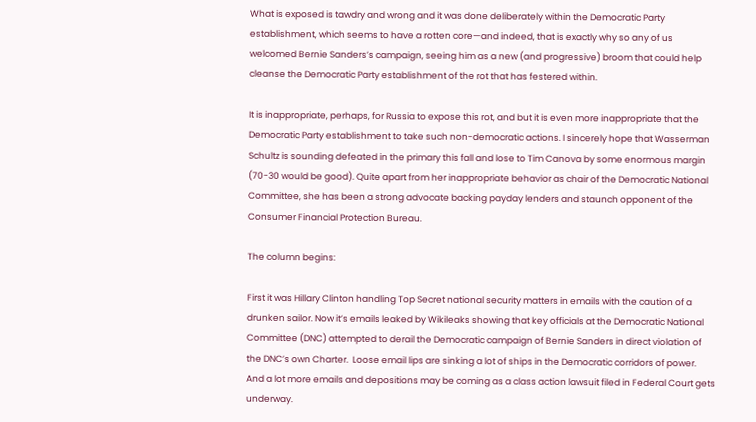What is exposed is tawdry and wrong and it was done deliberately within the Democratic Party establishment, which seems to have a rotten core—and indeed, that is exactly why so any of us welcomed Bernie Sanders’s campaign, seeing him as a new (and progressive) broom that could help cleanse the Democratic Party establishment of the rot that has festered within.

It is inappropriate, perhaps, for Russia to expose this rot, and but it is even more inappropriate that the Democratic Party establishment to take such non-democratic actions. I sincerely hope that Wasserman Schultz is sounding defeated in the primary this fall and lose to Tim Canova by some enormous margin (70-30 would be good). Quite apart from her inappropriate behavior as chair of the Democratic National Committee, she has been a strong advocate backing payday lenders and staunch opponent of the Consumer Financial Protection Bureau.

The column begins:

First it was Hillary Clinton handling Top Secret national security matters in emails with the caution of a drunken sailor. Now it’s emails leaked by Wikileaks showing that key officials at the Democratic National Committee (DNC) attempted to derail the Democratic campaign of Bernie Sanders in direct violation of the DNC’s own Charter.  Loose email lips are sinking a lot of ships in the Democratic corridors of power. And a lot more emails and depositions may be coming as a class action lawsuit filed in Federal Court gets underway.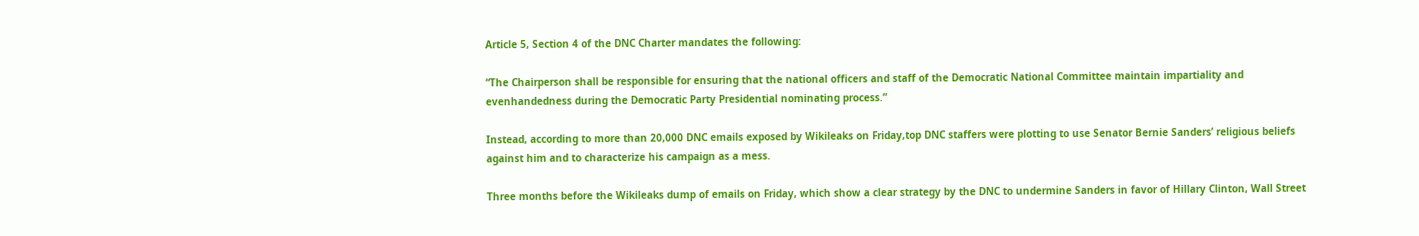Article 5, Section 4 of the DNC Charter mandates the following:

“The Chairperson shall be responsible for ensuring that the national officers and staff of the Democratic National Committee maintain impartiality and evenhandedness during the Democratic Party Presidential nominating process.”

Instead, according to more than 20,000 DNC emails exposed by Wikileaks on Friday,top DNC staffers were plotting to use Senator Bernie Sanders’ religious beliefs against him and to characterize his campaign as a mess.

Three months before the Wikileaks dump of emails on Friday, which show a clear strategy by the DNC to undermine Sanders in favor of Hillary Clinton, Wall Street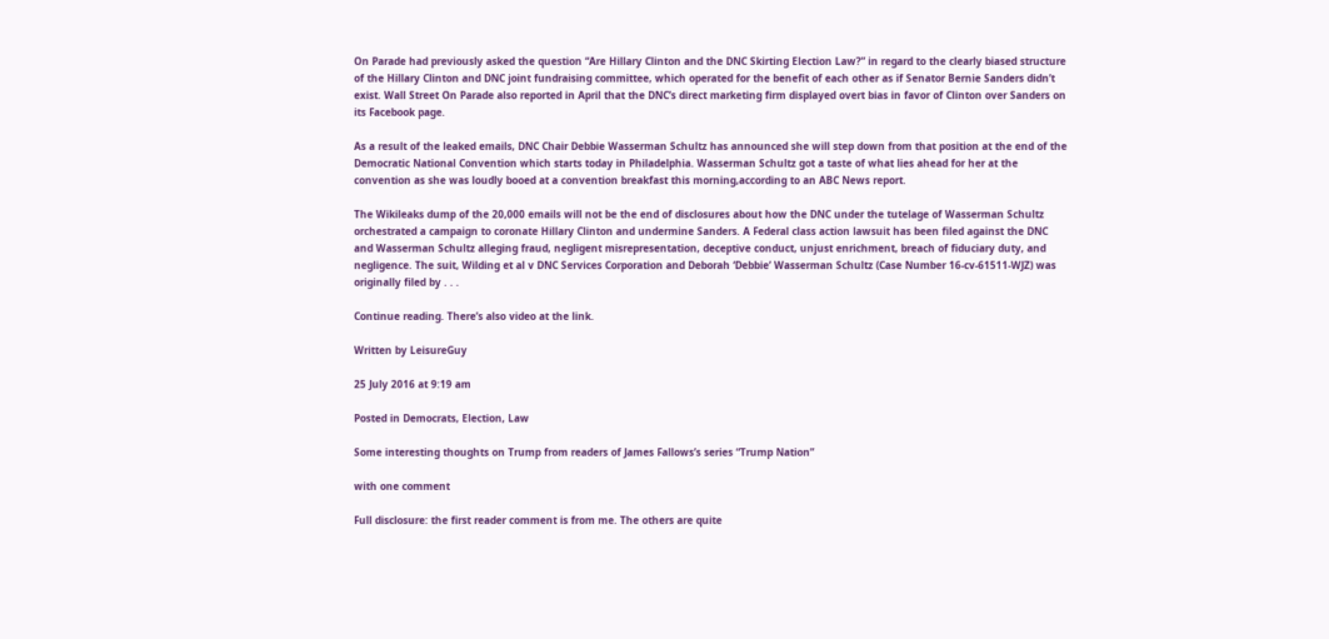On Parade had previously asked the question “Are Hillary Clinton and the DNC Skirting Election Law?” in regard to the clearly biased structure of the Hillary Clinton and DNC joint fundraising committee, which operated for the benefit of each other as if Senator Bernie Sanders didn’t exist. Wall Street On Parade also reported in April that the DNC’s direct marketing firm displayed overt bias in favor of Clinton over Sanders on its Facebook page.

As a result of the leaked emails, DNC Chair Debbie Wasserman Schultz has announced she will step down from that position at the end of the Democratic National Convention which starts today in Philadelphia. Wasserman Schultz got a taste of what lies ahead for her at the convention as she was loudly booed at a convention breakfast this morning,according to an ABC News report.

The Wikileaks dump of the 20,000 emails will not be the end of disclosures about how the DNC under the tutelage of Wasserman Schultz orchestrated a campaign to coronate Hillary Clinton and undermine Sanders. A Federal class action lawsuit has been filed against the DNC and Wasserman Schultz alleging fraud, negligent misrepresentation, deceptive conduct, unjust enrichment, breach of fiduciary duty, and negligence. The suit, Wilding et al v DNC Services Corporation and Deborah ‘Debbie’ Wasserman Schultz (Case Number 16-cv-61511-WJZ) was originally filed by . . .

Continue reading. There’s also video at the link.

Written by LeisureGuy

25 July 2016 at 9:19 am

Posted in Democrats, Election, Law

Some interesting thoughts on Trump from readers of James Fallows’s series “Trump Nation”

with one comment

Full disclosure: the first reader comment is from me. The others are quite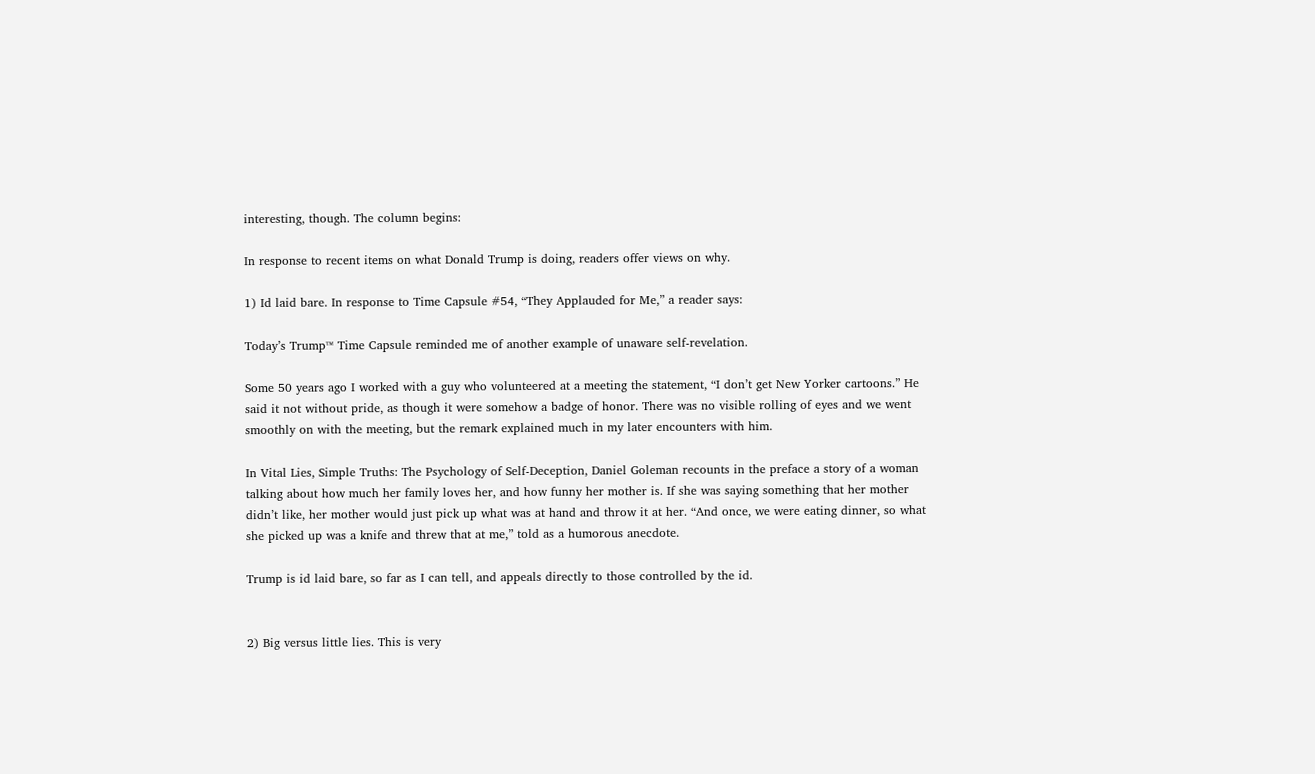interesting, though. The column begins:

In response to recent items on what Donald Trump is doing, readers offer views on why.

1) Id laid bare. In response to Time Capsule #54, “They Applauded for Me,” a reader says:

Today’s Trump™ Time Capsule reminded me of another example of unaware self-revelation.

Some 50 years ago I worked with a guy who volunteered at a meeting the statement, “I don’t get New Yorker cartoons.” He said it not without pride, as though it were somehow a badge of honor. There was no visible rolling of eyes and we went smoothly on with the meeting, but the remark explained much in my later encounters with him.

In Vital Lies, Simple Truths: The Psychology of Self-Deception, Daniel Goleman recounts in the preface a story of a woman talking about how much her family loves her, and how funny her mother is. If she was saying something that her mother didn’t like, her mother would just pick up what was at hand and throw it at her. “And once, we were eating dinner, so what she picked up was a knife and threw that at me,” told as a humorous anecdote.

Trump is id laid bare, so far as I can tell, and appeals directly to those controlled by the id.


2) Big versus little lies. This is very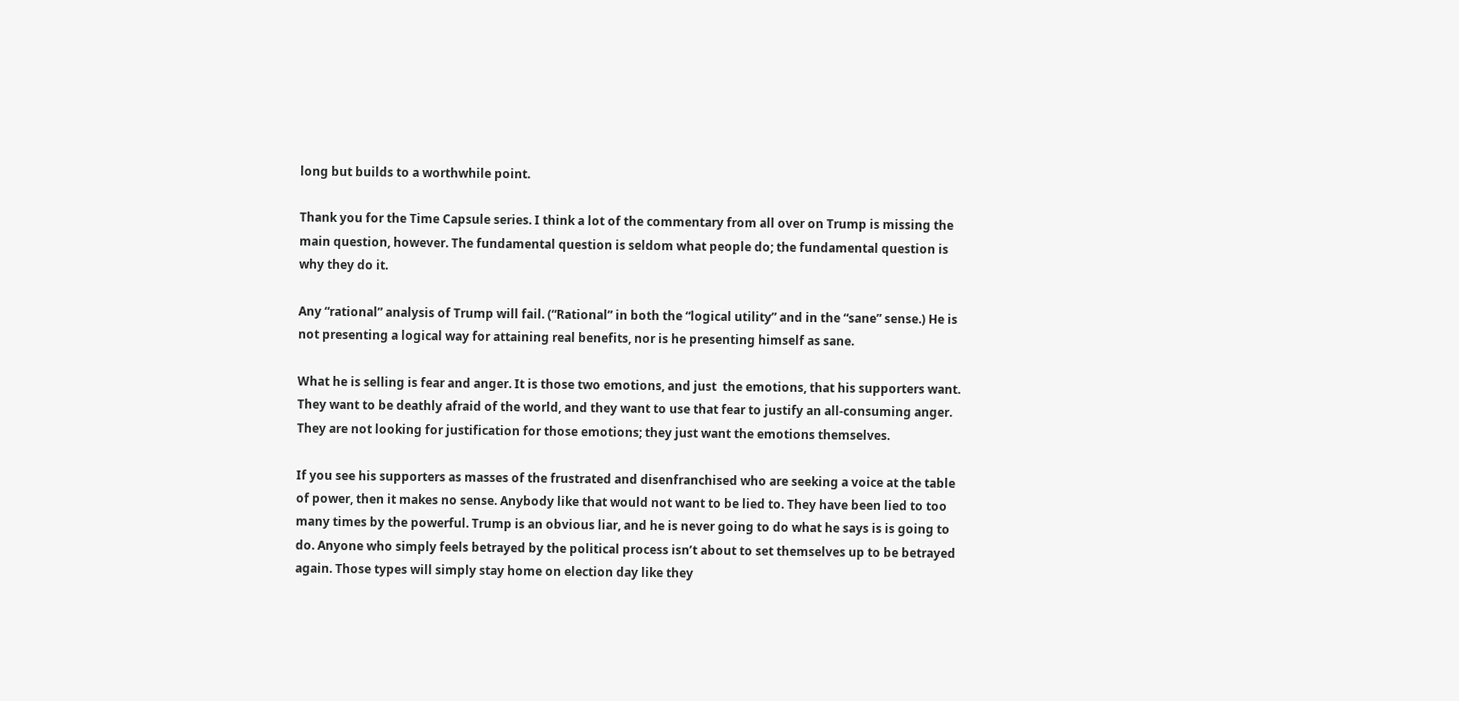long but builds to a worthwhile point.

Thank you for the Time Capsule series. I think a lot of the commentary from all over on Trump is missing the main question, however. The fundamental question is seldom what people do; the fundamental question is why they do it.

Any “rational” analysis of Trump will fail. (“Rational” in both the “logical utility” and in the “sane” sense.) He is not presenting a logical way for attaining real benefits, nor is he presenting himself as sane.

What he is selling is fear and anger. It is those two emotions, and just  the emotions, that his supporters want. They want to be deathly afraid of the world, and they want to use that fear to justify an all-consuming anger. They are not looking for justification for those emotions; they just want the emotions themselves.

If you see his supporters as masses of the frustrated and disenfranchised who are seeking a voice at the table of power, then it makes no sense. Anybody like that would not want to be lied to. They have been lied to too many times by the powerful. Trump is an obvious liar, and he is never going to do what he says is is going to do. Anyone who simply feels betrayed by the political process isn’t about to set themselves up to be betrayed again. Those types will simply stay home on election day like they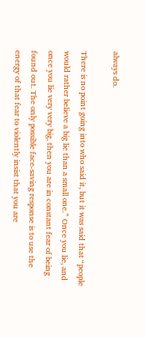always do.

There is no point going into who said it, but it was said that “people would rather believe a big lie than a small one.” Once you lie, and once you lie very very big, then you are in constant fear of being found out. The only possible face-saving response is to use the energy of that fear to violently insist that you are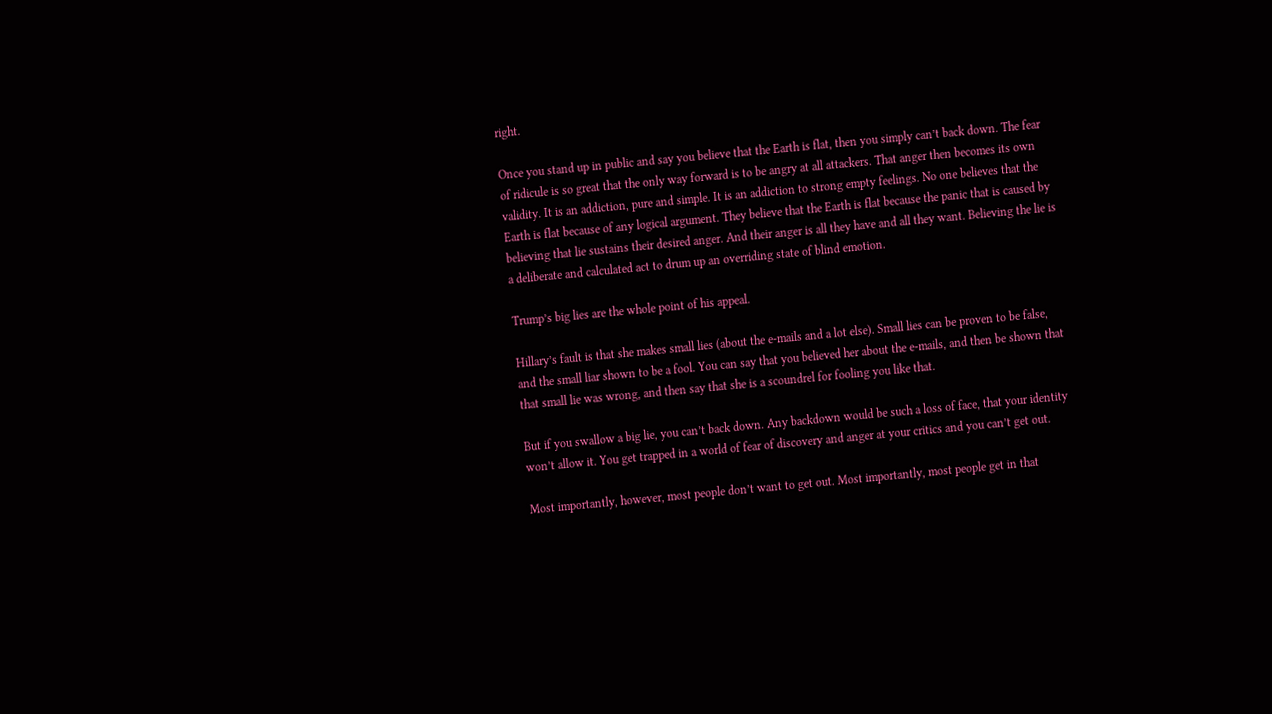right.

Once you stand up in public and say you believe that the Earth is flat, then you simply can’t back down. The fear of ridicule is so great that the only way forward is to be angry at all attackers. That anger then becomes its own validity. It is an addiction, pure and simple. It is an addiction to strong empty feelings. No one believes that the Earth is flat because of any logical argument. They believe that the Earth is flat because the panic that is caused by believing that lie sustains their desired anger. And their anger is all they have and all they want. Believing the lie is a deliberate and calculated act to drum up an overriding state of blind emotion.

Trump’s big lies are the whole point of his appeal.

Hillary’s fault is that she makes small lies (about the e-mails and a lot else). Small lies can be proven to be false, and the small liar shown to be a fool. You can say that you believed her about the e-mails, and then be shown that that small lie was wrong, and then say that she is a scoundrel for fooling you like that.

But if you swallow a big lie, you can’t back down. Any backdown would be such a loss of face, that your identity won’t allow it. You get trapped in a world of fear of discovery and anger at your critics and you can’t get out.

Most importantly, however, most people don’t want to get out. Most importantly, most people get in that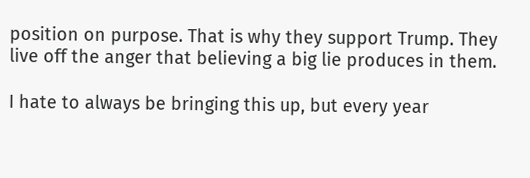position on purpose. That is why they support Trump. They live off the anger that believing a big lie produces in them.

I hate to always be bringing this up, but every year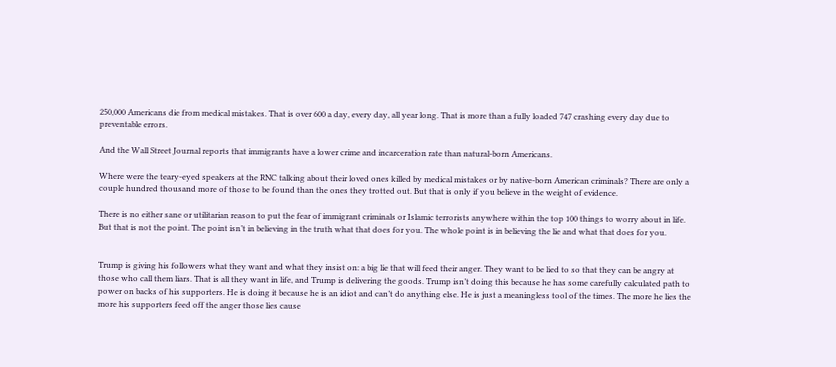250,000 Americans die from medical mistakes. That is over 600 a day, every day, all year long. That is more than a fully loaded 747 crashing every day due to preventable errors.

And the Wall Street Journal reports that immigrants have a lower crime and incarceration rate than natural-born Americans.

Where were the teary-eyed speakers at the RNC talking about their loved ones killed by medical mistakes or by native-born American criminals? There are only a couple hundred thousand more of those to be found than the ones they trotted out. But that is only if you believe in the weight of evidence.

There is no either sane or utilitarian reason to put the fear of immigrant criminals or Islamic terrorists anywhere within the top 100 things to worry about in life. But that is not the point. The point isn’t in believing in the truth what that does for you. The whole point is in believing the lie and what that does for you.


Trump is giving his followers what they want and what they insist on: a big lie that will feed their anger. They want to be lied to so that they can be angry at those who call them liars. That is all they want in life, and Trump is delivering the goods. Trump isn’t doing this because he has some carefully calculated path to power on backs of his supporters. He is doing it because he is an idiot and can’t do anything else. He is just a meaningless tool of the times. The more he lies the more his supporters feed off the anger those lies cause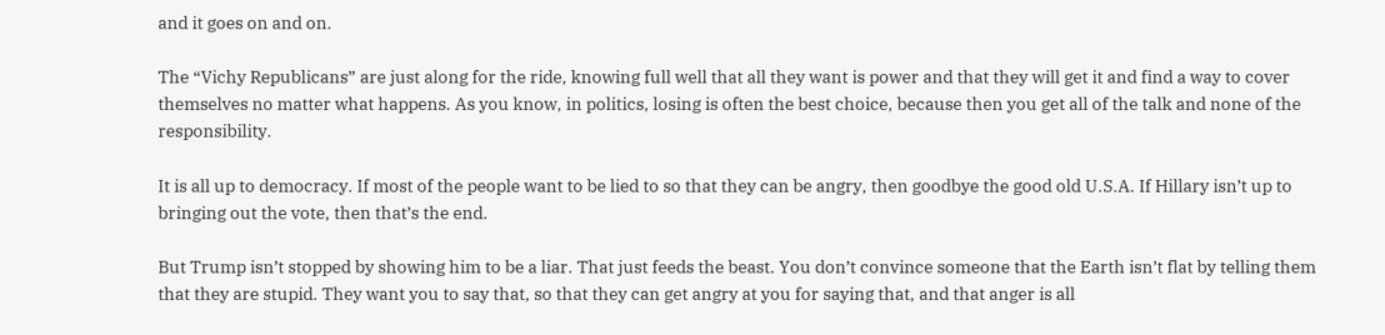and it goes on and on.

The “Vichy Republicans” are just along for the ride, knowing full well that all they want is power and that they will get it and find a way to cover themselves no matter what happens. As you know, in politics, losing is often the best choice, because then you get all of the talk and none of the responsibility.

It is all up to democracy. If most of the people want to be lied to so that they can be angry, then goodbye the good old U.S.A. If Hillary isn’t up to bringing out the vote, then that’s the end.

But Trump isn’t stopped by showing him to be a liar. That just feeds the beast. You don’t convince someone that the Earth isn’t flat by telling them that they are stupid. They want you to say that, so that they can get angry at you for saying that, and that anger is all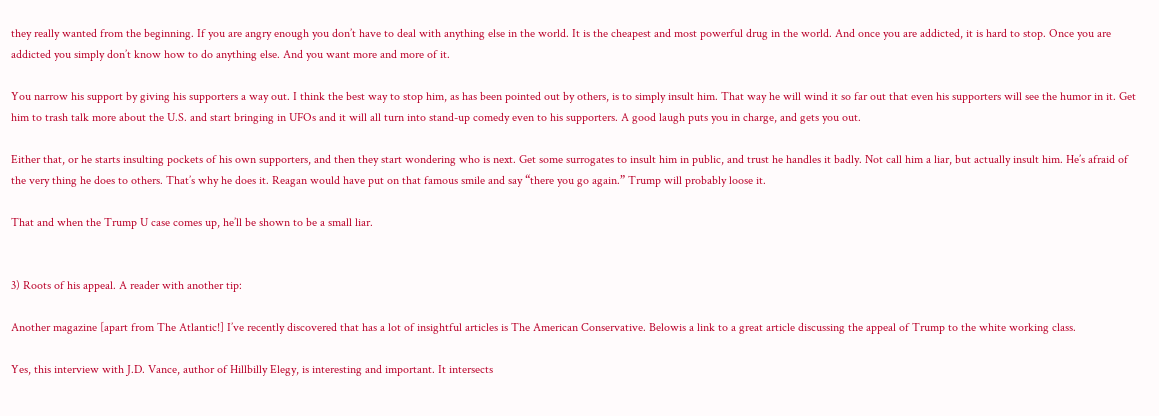they really wanted from the beginning. If you are angry enough you don’t have to deal with anything else in the world. It is the cheapest and most powerful drug in the world. And once you are addicted, it is hard to stop. Once you are addicted you simply don’t know how to do anything else. And you want more and more of it.

You narrow his support by giving his supporters a way out. I think the best way to stop him, as has been pointed out by others, is to simply insult him. That way he will wind it so far out that even his supporters will see the humor in it. Get him to trash talk more about the U.S. and start bringing in UFOs and it will all turn into stand-up comedy even to his supporters. A good laugh puts you in charge, and gets you out.

Either that, or he starts insulting pockets of his own supporters, and then they start wondering who is next. Get some surrogates to insult him in public, and trust he handles it badly. Not call him a liar, but actually insult him. He’s afraid of the very thing he does to others. That’s why he does it. Reagan would have put on that famous smile and say “there you go again.” Trump will probably loose it.

That and when the Trump U case comes up, he’ll be shown to be a small liar.


3) Roots of his appeal. A reader with another tip:

Another magazine [apart from The Atlantic!] I’ve recently discovered that has a lot of insightful articles is The American Conservative. Belowis a link to a great article discussing the appeal of Trump to the white working class.

Yes, this interview with J.D. Vance, author of Hillbilly Elegy, is interesting and important. It intersects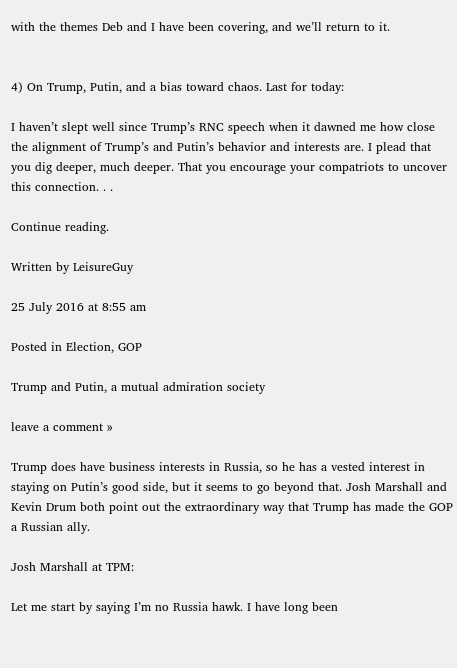with the themes Deb and I have been covering, and we’ll return to it.


4) On Trump, Putin, and a bias toward chaos. Last for today:

I haven’t slept well since Trump’s RNC speech when it dawned me how close the alignment of Trump’s and Putin’s behavior and interests are. I plead that you dig deeper, much deeper. That you encourage your compatriots to uncover this connection. . .

Continue reading.

Written by LeisureGuy

25 July 2016 at 8:55 am

Posted in Election, GOP

Trump and Putin, a mutual admiration society

leave a comment »

Trump does have business interests in Russia, so he has a vested interest in staying on Putin’s good side, but it seems to go beyond that. Josh Marshall and Kevin Drum both point out the extraordinary way that Trump has made the GOP a Russian ally.

Josh Marshall at TPM:

Let me start by saying I’m no Russia hawk. I have long been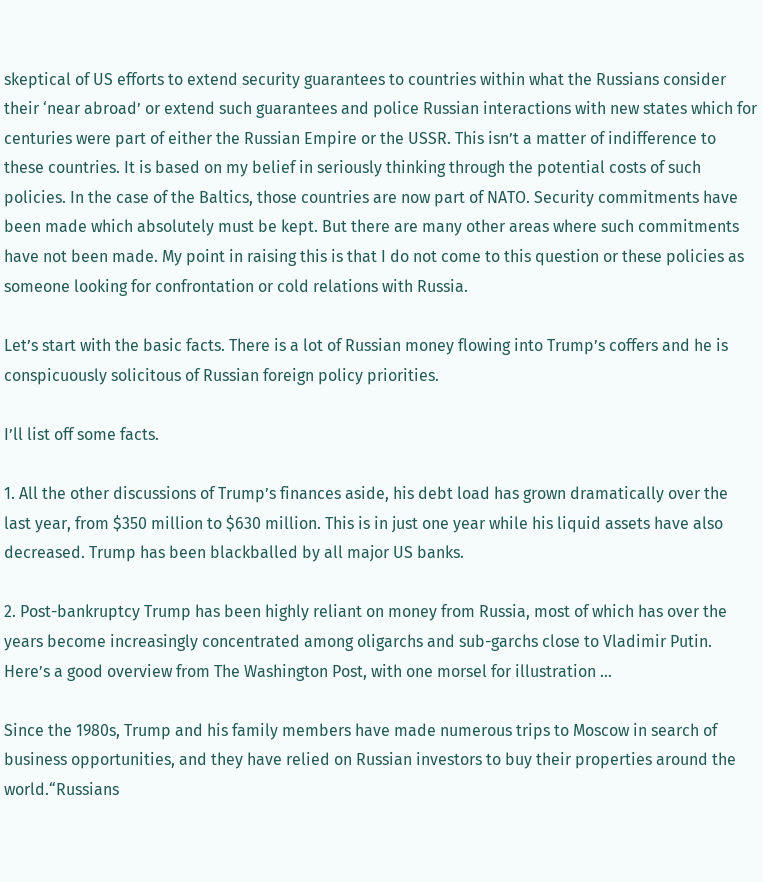skeptical of US efforts to extend security guarantees to countries within what the Russians consider their ‘near abroad’ or extend such guarantees and police Russian interactions with new states which for centuries were part of either the Russian Empire or the USSR. This isn’t a matter of indifference to these countries. It is based on my belief in seriously thinking through the potential costs of such policies. In the case of the Baltics, those countries are now part of NATO. Security commitments have been made which absolutely must be kept. But there are many other areas where such commitments have not been made. My point in raising this is that I do not come to this question or these policies as someone looking for confrontation or cold relations with Russia.

Let’s start with the basic facts. There is a lot of Russian money flowing into Trump’s coffers and he is conspicuously solicitous of Russian foreign policy priorities.

I’ll list off some facts.

1. All the other discussions of Trump’s finances aside, his debt load has grown dramatically over the last year, from $350 million to $630 million. This is in just one year while his liquid assets have also decreased. Trump has been blackballed by all major US banks.

2. Post-bankruptcy Trump has been highly reliant on money from Russia, most of which has over the years become increasingly concentrated among oligarchs and sub-garchs close to Vladimir Putin. Here’s a good overview from The Washington Post, with one morsel for illustration …

Since the 1980s, Trump and his family members have made numerous trips to Moscow in search of business opportunities, and they have relied on Russian investors to buy their properties around the world.“Russians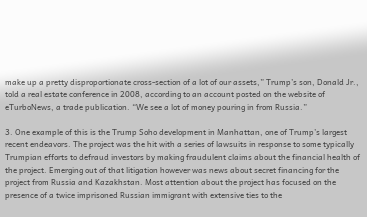make up a pretty disproportionate cross-section of a lot of our assets,” Trump’s son, Donald Jr., told a real estate conference in 2008, according to an account posted on the website of eTurboNews, a trade publication. “We see a lot of money pouring in from Russia.”

3. One example of this is the Trump Soho development in Manhattan, one of Trump’s largest recent endeavors. The project was the hit with a series of lawsuits in response to some typically Trumpian efforts to defraud investors by making fraudulent claims about the financial health of the project. Emerging out of that litigation however was news about secret financing for the project from Russia and Kazakhstan. Most attention about the project has focused on the presence of a twice imprisoned Russian immigrant with extensive ties to the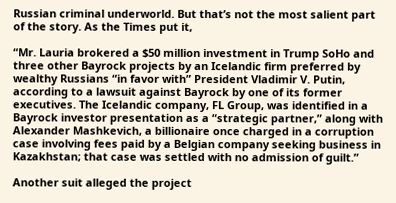Russian criminal underworld. But that’s not the most salient part of the story. As the Times put it,

“Mr. Lauria brokered a $50 million investment in Trump SoHo and three other Bayrock projects by an Icelandic firm preferred by wealthy Russians “in favor with” President Vladimir V. Putin, according to a lawsuit against Bayrock by one of its former executives. The Icelandic company, FL Group, was identified in a Bayrock investor presentation as a “strategic partner,” along with Alexander Mashkevich, a billionaire once charged in a corruption case involving fees paid by a Belgian company seeking business in Kazakhstan; that case was settled with no admission of guilt.”

Another suit alleged the project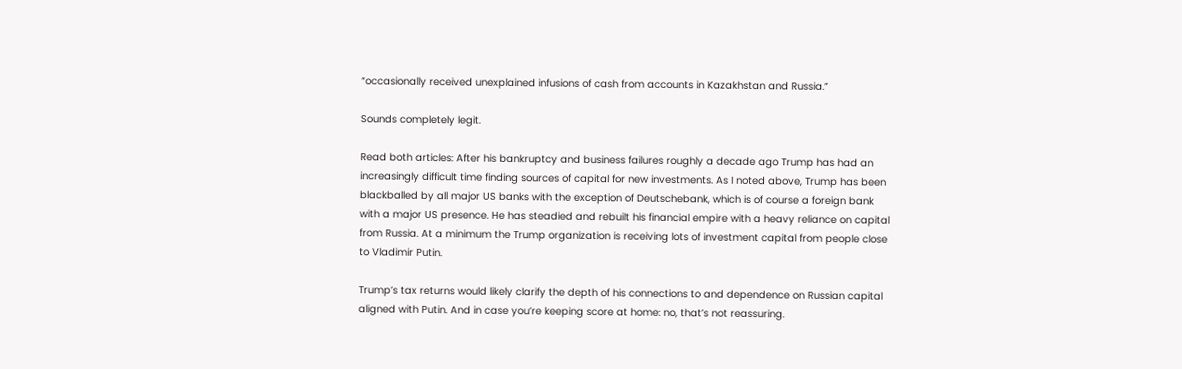“occasionally received unexplained infusions of cash from accounts in Kazakhstan and Russia.”

Sounds completely legit.

Read both articles: After his bankruptcy and business failures roughly a decade ago Trump has had an increasingly difficult time finding sources of capital for new investments. As I noted above, Trump has been blackballed by all major US banks with the exception of Deutschebank, which is of course a foreign bank with a major US presence. He has steadied and rebuilt his financial empire with a heavy reliance on capital from Russia. At a minimum the Trump organization is receiving lots of investment capital from people close to Vladimir Putin.

Trump’s tax returns would likely clarify the depth of his connections to and dependence on Russian capital aligned with Putin. And in case you’re keeping score at home: no, that’s not reassuring.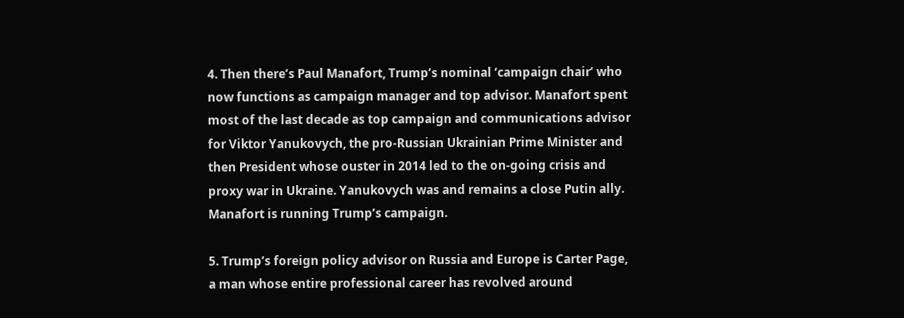4. Then there’s Paul Manafort, Trump’s nominal ‘campaign chair’ who now functions as campaign manager and top advisor. Manafort spent most of the last decade as top campaign and communications advisor for Viktor Yanukovych, the pro-Russian Ukrainian Prime Minister and then President whose ouster in 2014 led to the on-going crisis and proxy war in Ukraine. Yanukovych was and remains a close Putin ally. Manafort is running Trump’s campaign.

5. Trump’s foreign policy advisor on Russia and Europe is Carter Page, a man whose entire professional career has revolved around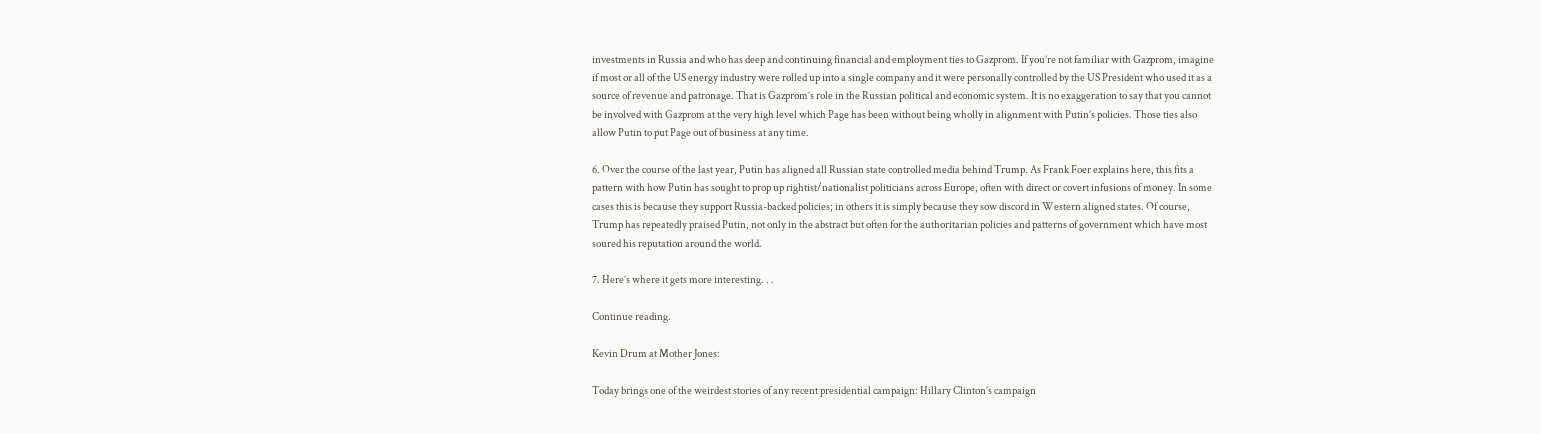investments in Russia and who has deep and continuing financial and employment ties to Gazprom. If you’re not familiar with Gazprom, imagine if most or all of the US energy industry were rolled up into a single company and it were personally controlled by the US President who used it as a source of revenue and patronage. That is Gazprom’s role in the Russian political and economic system. It is no exaggeration to say that you cannot be involved with Gazprom at the very high level which Page has been without being wholly in alignment with Putin’s policies. Those ties also allow Putin to put Page out of business at any time.

6. Over the course of the last year, Putin has aligned all Russian state controlled media behind Trump. As Frank Foer explains here, this fits a pattern with how Putin has sought to prop up rightist/nationalist politicians across Europe, often with direct or covert infusions of money. In some cases this is because they support Russia-backed policies; in others it is simply because they sow discord in Western aligned states. Of course, Trump has repeatedly praised Putin, not only in the abstract but often for the authoritarian policies and patterns of government which have most soured his reputation around the world.

7. Here’s where it gets more interesting. . .

Continue reading.

Kevin Drum at Mother Jones:

Today brings one of the weirdest stories of any recent presidential campaign: Hillary Clinton’s campaign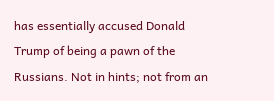has essentially accused Donald Trump of being a pawn of the Russians. Not in hints; not from an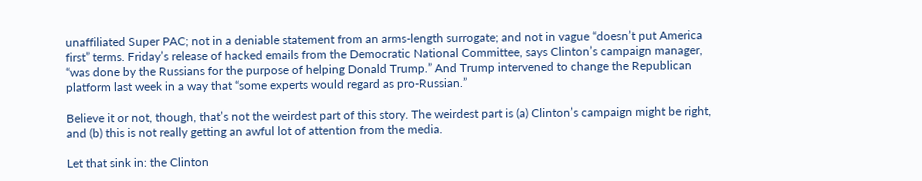unaffiliated Super PAC; not in a deniable statement from an arms-length surrogate; and not in vague “doesn’t put America first” terms. Friday’s release of hacked emails from the Democratic National Committee, says Clinton’s campaign manager, “was done by the Russians for the purpose of helping Donald Trump.” And Trump intervened to change the Republican platform last week in a way that “some experts would regard as pro-Russian.”

Believe it or not, though, that’s not the weirdest part of this story. The weirdest part is (a) Clinton’s campaign might be right, and (b) this is not really getting an awful lot of attention from the media.

Let that sink in: the Clinton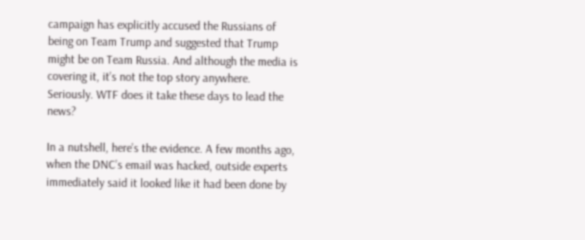campaign has explicitly accused the Russians of being on Team Trump and suggested that Trump might be on Team Russia. And although the media is covering it, it’s not the top story anywhere. Seriously. WTF does it take these days to lead the news?

In a nutshell, here’s the evidence. A few months ago, when the DNC’s email was hacked, outside experts immediately said it looked like it had been done by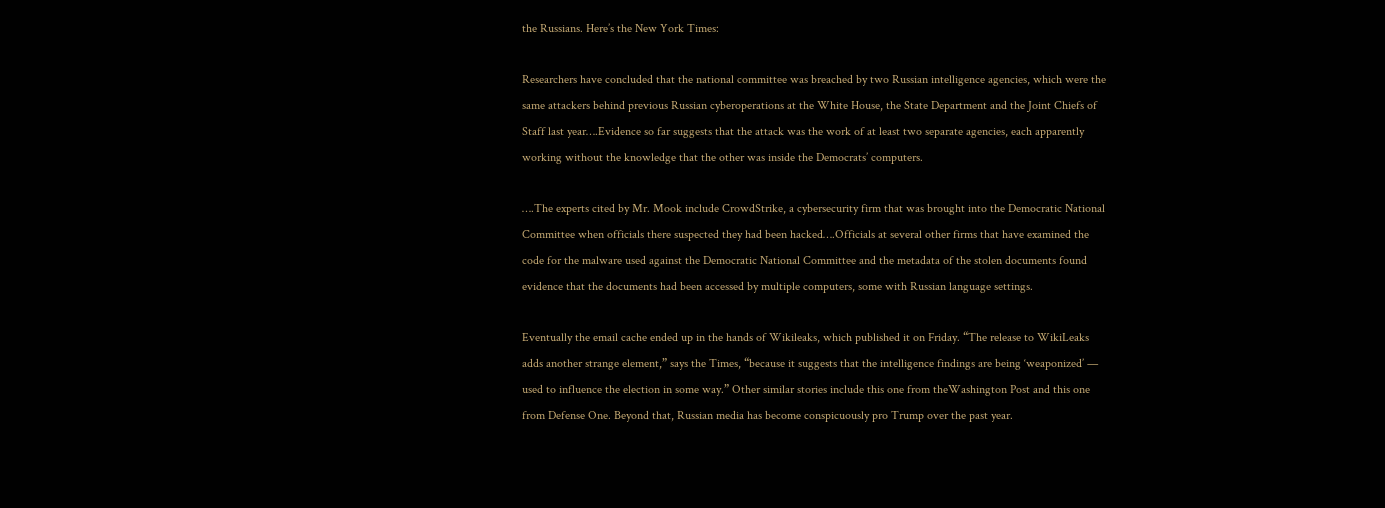the Russians. Here’s the New York Times:

Researchers have concluded that the national committee was breached by two Russian intelligence agencies, which were the same attackers behind previous Russian cyberoperations at the White House, the State Department and the Joint Chiefs of Staff last year….Evidence so far suggests that the attack was the work of at least two separate agencies, each apparently working without the knowledge that the other was inside the Democrats’ computers.

….The experts cited by Mr. Mook include CrowdStrike, a cybersecurity firm that was brought into the Democratic National Committee when officials there suspected they had been hacked….Officials at several other firms that have examined the code for the malware used against the Democratic National Committee and the metadata of the stolen documents found evidence that the documents had been accessed by multiple computers, some with Russian language settings.

Eventually the email cache ended up in the hands of Wikileaks, which published it on Friday. “The release to WikiLeaks adds another strange element,” says the Times, “because it suggests that the intelligence findings are being ‘weaponized’ — used to influence the election in some way.” Other similar stories include this one from theWashington Post and this one from Defense One. Beyond that, Russian media has become conspicuously pro Trump over the past year.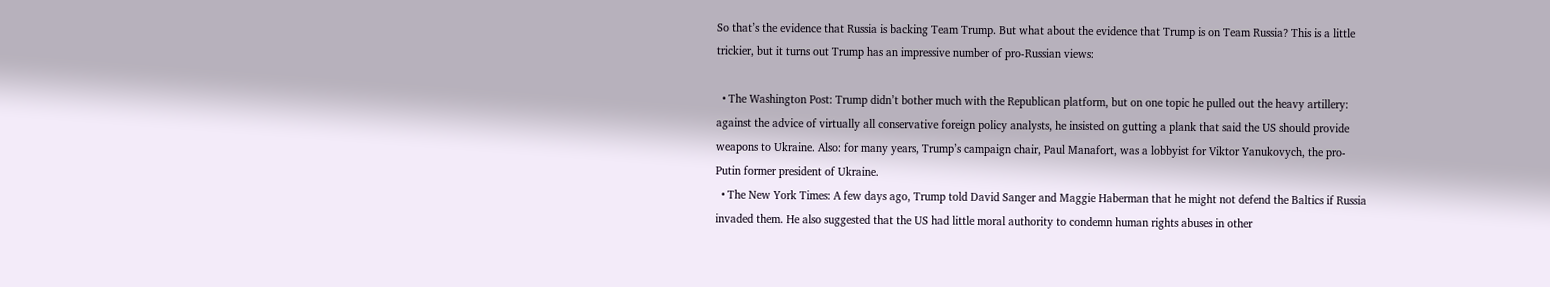So that’s the evidence that Russia is backing Team Trump. But what about the evidence that Trump is on Team Russia? This is a little trickier, but it turns out Trump has an impressive number of pro-Russian views:

  • The Washington Post: Trump didn’t bother much with the Republican platform, but on one topic he pulled out the heavy artillery: against the advice of virtually all conservative foreign policy analysts, he insisted on gutting a plank that said the US should provide weapons to Ukraine. Also: for many years, Trump’s campaign chair, Paul Manafort, was a lobbyist for Viktor Yanukovych, the pro-Putin former president of Ukraine.
  • The New York Times: A few days ago, Trump told David Sanger and Maggie Haberman that he might not defend the Baltics if Russia invaded them. He also suggested that the US had little moral authority to condemn human rights abuses in other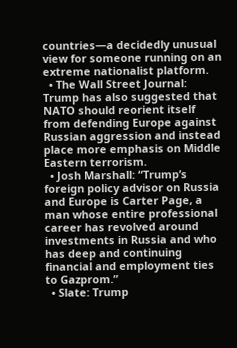countries—a decidedly unusual view for someone running on an extreme nationalist platform.
  • The Wall Street Journal: Trump has also suggested that NATO should reorient itself from defending Europe against Russian aggression and instead place more emphasis on Middle Eastern terrorism.
  • Josh Marshall: “Trump’s foreign policy advisor on Russia and Europe is Carter Page, a man whose entire professional career has revolved around investments in Russia and who has deep and continuing financial and employment ties to Gazprom.”
  • Slate: Trump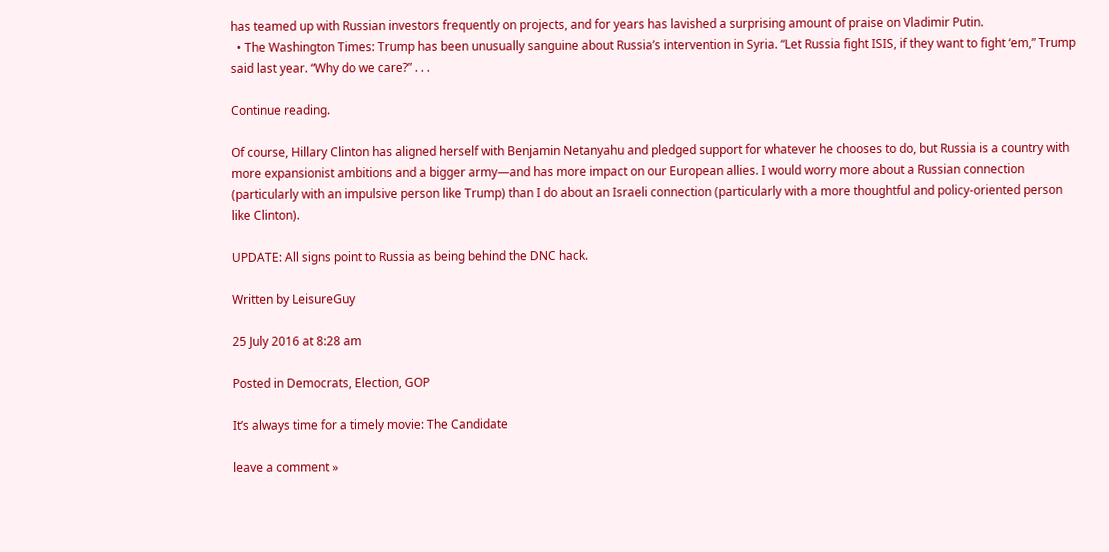has teamed up with Russian investors frequently on projects, and for years has lavished a surprising amount of praise on Vladimir Putin.
  • The Washington Times: Trump has been unusually sanguine about Russia’s intervention in Syria. “Let Russia fight ISIS, if they want to fight ‘em,” Trump said last year. “Why do we care?” . . .

Continue reading.

Of course, Hillary Clinton has aligned herself with Benjamin Netanyahu and pledged support for whatever he chooses to do, but Russia is a country with more expansionist ambitions and a bigger army—and has more impact on our European allies. I would worry more about a Russian connection (particularly with an impulsive person like Trump) than I do about an Israeli connection (particularly with a more thoughtful and policy-oriented person like Clinton).

UPDATE: All signs point to Russia as being behind the DNC hack.

Written by LeisureGuy

25 July 2016 at 8:28 am

Posted in Democrats, Election, GOP

It’s always time for a timely movie: The Candidate

leave a comment »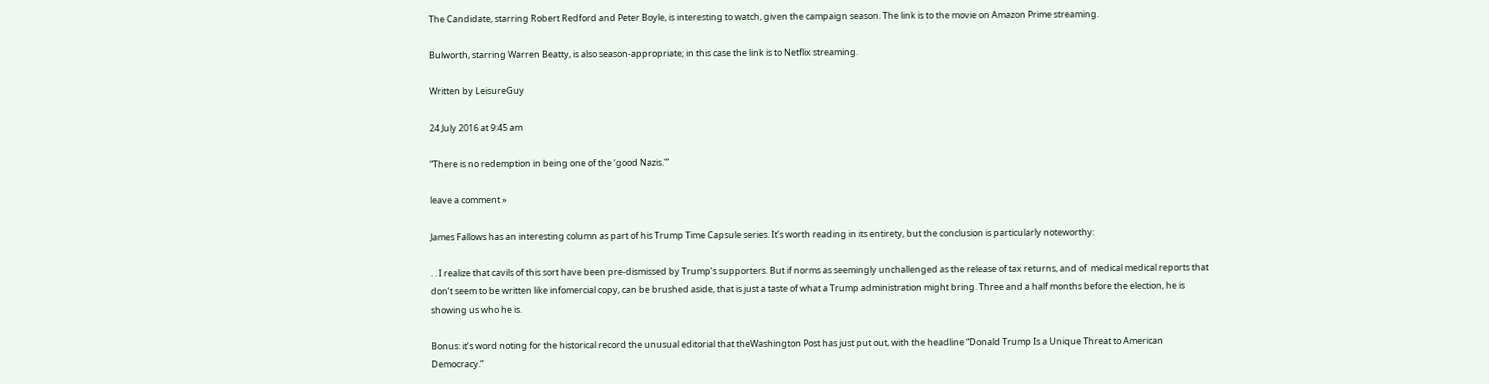The Candidate, starring Robert Redford and Peter Boyle, is interesting to watch, given the campaign season. The link is to the movie on Amazon Prime streaming.

Bulworth, starring Warren Beatty, is also season-appropriate; in this case the link is to Netflix streaming.

Written by LeisureGuy

24 July 2016 at 9:45 am

“There is no redemption in being one of the ‘good Nazis.'”

leave a comment »

James Fallows has an interesting column as part of his Trump Time Capsule series. It’s worth reading in its entirety, but the conclusion is particularly noteworthy:

. . I realize that cavils of this sort have been pre-dismissed by Trump’s supporters. But if norms as seemingly unchallenged as the release of tax returns, and of  medical medical reports that don’t seem to be written like infomercial copy, can be brushed aside, that is just a taste of what a Trump administration might bring. Three and a half months before the election, he is showing us who he is.

Bonus: it’s word noting for the historical record the unusual editorial that theWashington Post has just put out, with the headline “Donald Trump Is a Unique Threat to American Democracy.”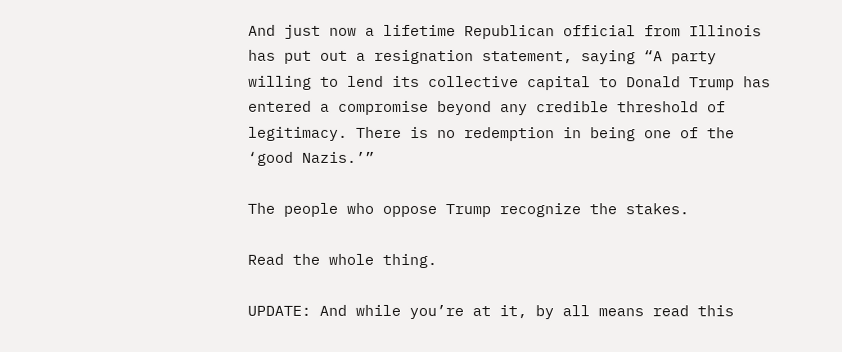And just now a lifetime Republican official from Illinois has put out a resignation statement, saying “A party willing to lend its collective capital to Donald Trump has entered a compromise beyond any credible threshold of legitimacy. There is no redemption in being one of the ‘good Nazis.’”

The people who oppose Trump recognize the stakes.

Read the whole thing.

UPDATE: And while you’re at it, by all means read this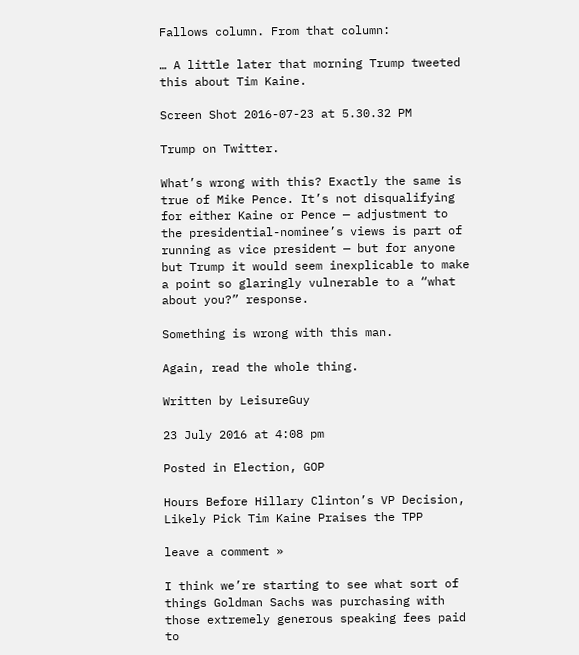Fallows column. From that column:

… A little later that morning Trump tweeted this about Tim Kaine.

Screen Shot 2016-07-23 at 5.30.32 PM

Trump on Twitter.

What’s wrong with this? Exactly the same is true of Mike Pence. It’s not disqualifying for either Kaine or Pence — adjustment to the presidential-nominee’s views is part of running as vice president — but for anyone but Trump it would seem inexplicable to make a point so glaringly vulnerable to a “what about you?” response.

Something is wrong with this man.

Again, read the whole thing.

Written by LeisureGuy

23 July 2016 at 4:08 pm

Posted in Election, GOP

Hours Before Hillary Clinton’s VP Decision, Likely Pick Tim Kaine Praises the TPP

leave a comment »

I think we’re starting to see what sort of things Goldman Sachs was purchasing with those extremely generous speaking fees paid to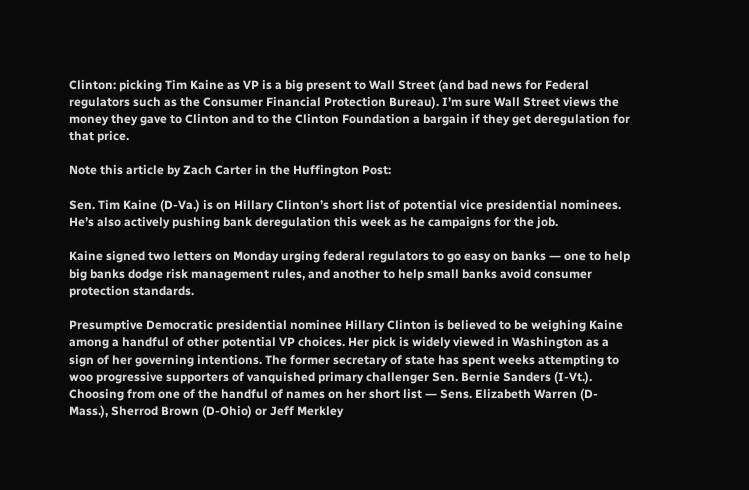Clinton: picking Tim Kaine as VP is a big present to Wall Street (and bad news for Federal regulators such as the Consumer Financial Protection Bureau). I’m sure Wall Street views the money they gave to Clinton and to the Clinton Foundation a bargain if they get deregulation for that price.

Note this article by Zach Carter in the Huffington Post:

Sen. Tim Kaine (D-Va.) is on Hillary Clinton’s short list of potential vice presidential nominees. He’s also actively pushing bank deregulation this week as he campaigns for the job.

Kaine signed two letters on Monday urging federal regulators to go easy on banks ― one to help big banks dodge risk management rules, and another to help small banks avoid consumer protection standards.

Presumptive Democratic presidential nominee Hillary Clinton is believed to be weighing Kaine among a handful of other potential VP choices. Her pick is widely viewed in Washington as a sign of her governing intentions. The former secretary of state has spent weeks attempting to woo progressive supporters of vanquished primary challenger Sen. Bernie Sanders (I-Vt.). Choosing from one of the handful of names on her short list ― Sens. Elizabeth Warren (D-Mass.), Sherrod Brown (D-Ohio) or Jeff Merkley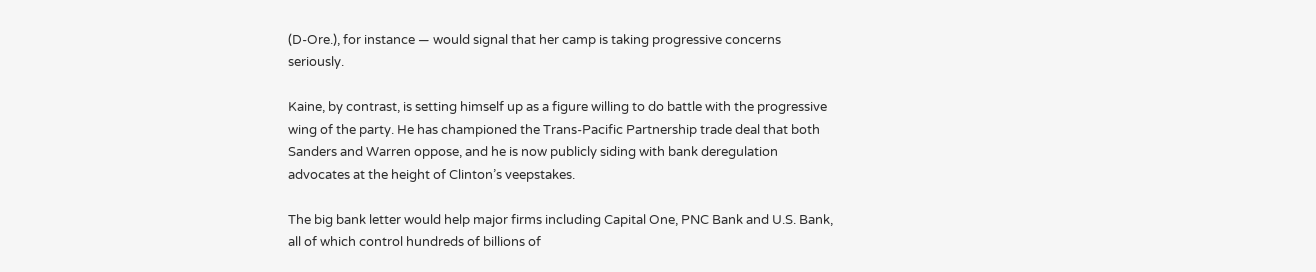(D-Ore.), for instance ― would signal that her camp is taking progressive concerns seriously.

Kaine, by contrast, is setting himself up as a figure willing to do battle with the progressive wing of the party. He has championed the Trans-Pacific Partnership trade deal that both Sanders and Warren oppose, and he is now publicly siding with bank deregulation advocates at the height of Clinton’s veepstakes.

The big bank letter would help major firms including Capital One, PNC Bank and U.S. Bank, all of which control hundreds of billions of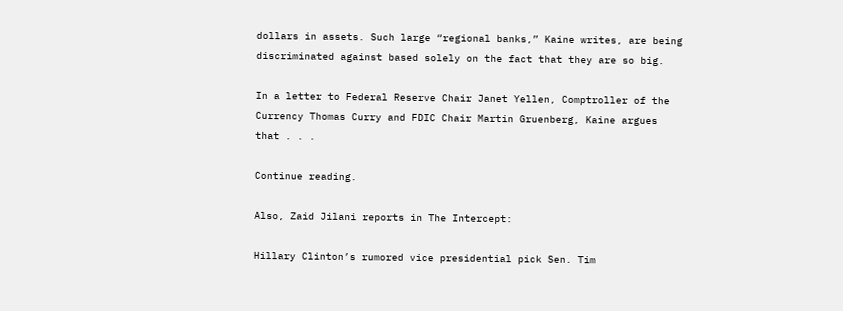dollars in assets. Such large “regional banks,” Kaine writes, are being discriminated against based solely on the fact that they are so big.

In a letter to Federal Reserve Chair Janet Yellen, Comptroller of the Currency Thomas Curry and FDIC Chair Martin Gruenberg, Kaine argues that . . .

Continue reading.

Also, Zaid Jilani reports in The Intercept:

Hillary Clinton’s rumored vice presidential pick Sen. Tim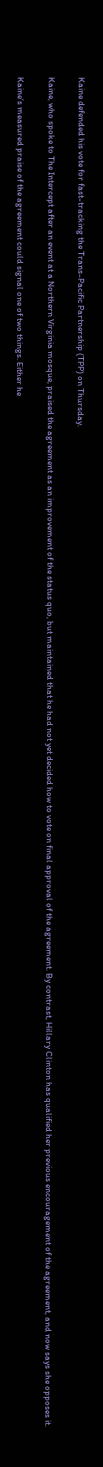Kaine defended his vote for fast-tracking the Trans-Pacific Partnership (TPP) on Thursday.

Kaine, who spoke to The Intercept after an event at a Northern Virginia mosque, praised the agreement as an improvement of the status quo, but maintained that he had not yet decided how to vote on final approval of the agreement. By contrast, Hillary Clinton has qualified her previous encouragement of the agreement, and now says she opposes it.

Kaine’s measured praise of the agreement could signal one of two things. Either he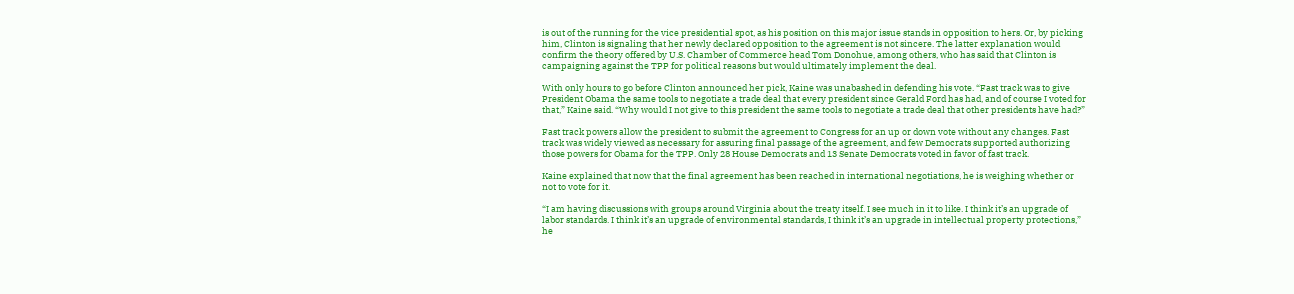is out of the running for the vice presidential spot, as his position on this major issue stands in opposition to hers. Or, by picking him, Clinton is signaling that her newly declared opposition to the agreement is not sincere. The latter explanation would confirm the theory offered by U.S. Chamber of Commerce head Tom Donohue, among others, who has said that Clinton is campaigning against the TPP for political reasons but would ultimately implement the deal.

With only hours to go before Clinton announced her pick, Kaine was unabashed in defending his vote. “Fast track was to give President Obama the same tools to negotiate a trade deal that every president since Gerald Ford has had, and of course I voted for that,” Kaine said. “Why would I not give to this president the same tools to negotiate a trade deal that other presidents have had?”

Fast track powers allow the president to submit the agreement to Congress for an up or down vote without any changes. Fast track was widely viewed as necessary for assuring final passage of the agreement, and few Democrats supported authorizing those powers for Obama for the TPP. Only 28 House Democrats and 13 Senate Democrats voted in favor of fast track.

Kaine explained that now that the final agreement has been reached in international negotiations, he is weighing whether or not to vote for it.

“I am having discussions with groups around Virginia about the treaty itself. I see much in it to like. I think it’s an upgrade of labor standards. I think it’s an upgrade of environmental standards, I think it’s an upgrade in intellectual property protections,” he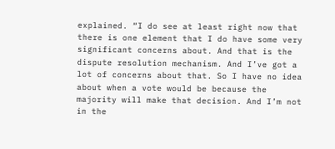explained. “I do see at least right now that there is one element that I do have some very significant concerns about. And that is the dispute resolution mechanism. And I’ve got a lot of concerns about that. So I have no idea about when a vote would be because the majority will make that decision. And I’m not in the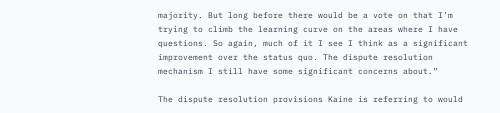majority. But long before there would be a vote on that I’m trying to climb the learning curve on the areas where I have questions. So again, much of it I see I think as a significant improvement over the status quo. The dispute resolution mechanism I still have some significant concerns about.”

The dispute resolution provisions Kaine is referring to would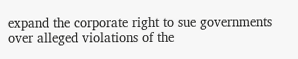expand the corporate right to sue governments over alleged violations of the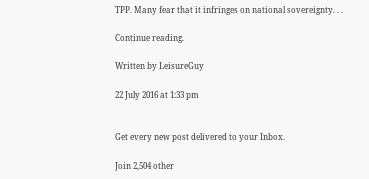TPP. Many fear that it infringes on national sovereignty. . .

Continue reading.

Written by LeisureGuy

22 July 2016 at 1:33 pm


Get every new post delivered to your Inbox.

Join 2,504 other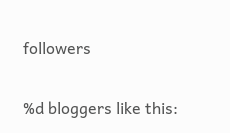followers

%d bloggers like this: